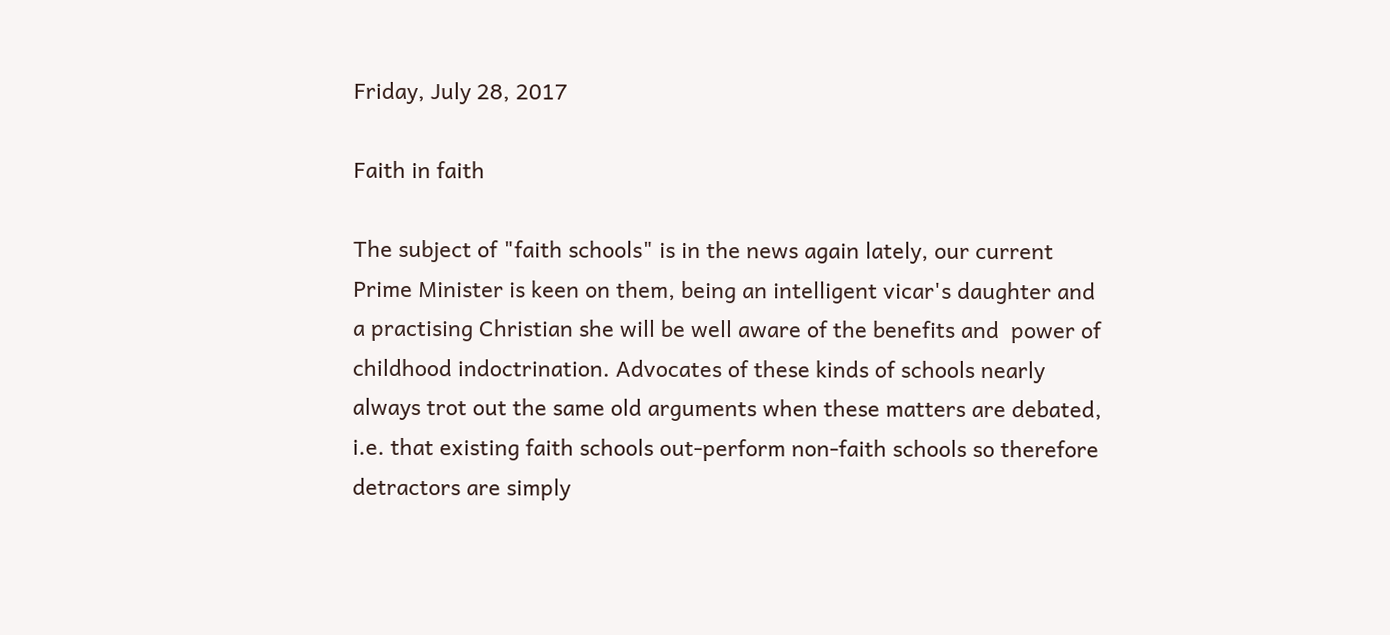Friday, July 28, 2017

Faith in faith

The subject of "faith schools" is in the news again lately, our current Prime Minister is keen on them, being an intelligent vicar's daughter and a practising Christian she will be well aware of the benefits and  power of childhood indoctrination. Advocates of these kinds of schools nearly always trot out the same old arguments when these matters are debated, i.e. that existing faith schools out-perform non-faith schools so therefore detractors are simply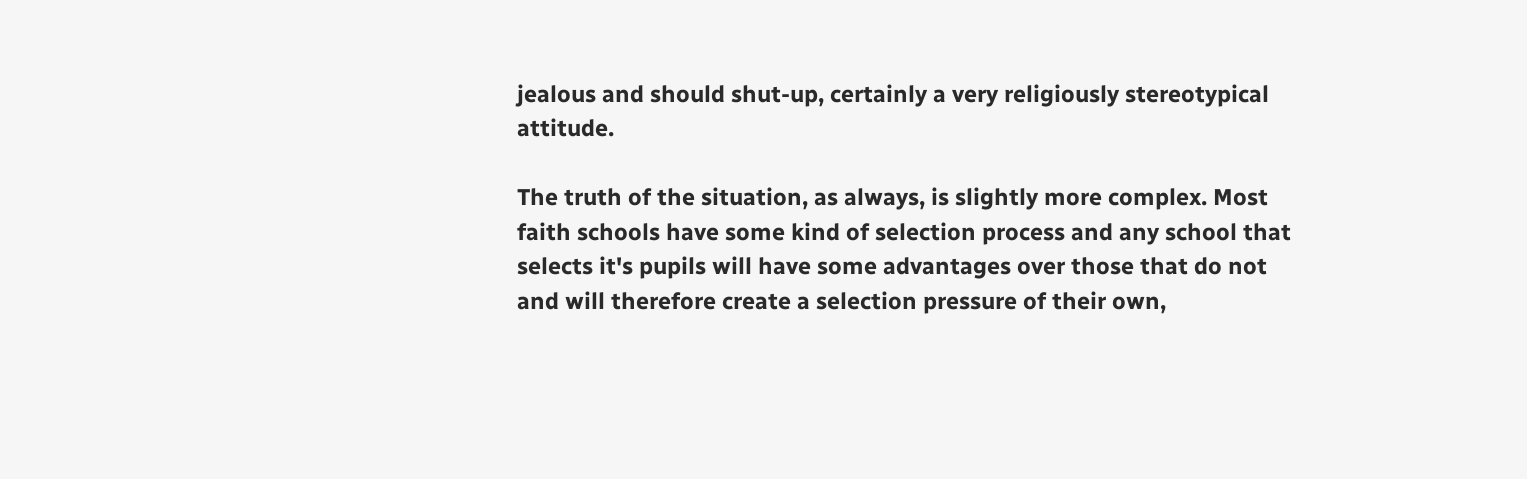jealous and should shut-up, certainly a very religiously stereotypical attitude.

The truth of the situation, as always, is slightly more complex. Most faith schools have some kind of selection process and any school that selects it's pupils will have some advantages over those that do not and will therefore create a selection pressure of their own,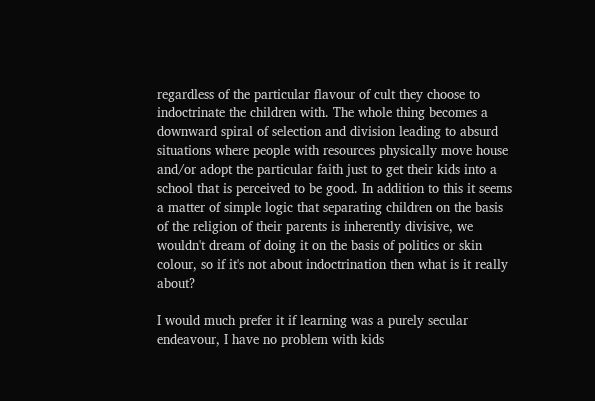regardless of the particular flavour of cult they choose to indoctrinate the children with. The whole thing becomes a downward spiral of selection and division leading to absurd situations where people with resources physically move house and/or adopt the particular faith just to get their kids into a school that is perceived to be good. In addition to this it seems a matter of simple logic that separating children on the basis of the religion of their parents is inherently divisive, we wouldn't dream of doing it on the basis of politics or skin colour, so if it's not about indoctrination then what is it really about?

I would much prefer it if learning was a purely secular endeavour, I have no problem with kids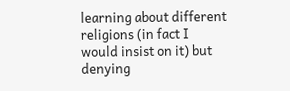learning about different religions (in fact I would insist on it) but denying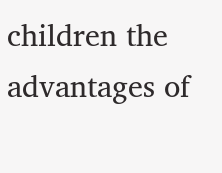children the advantages of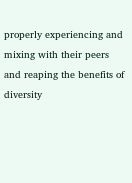properly experiencing and mixing with their peers and reaping the benefits of diversity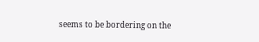seems to be bordering on the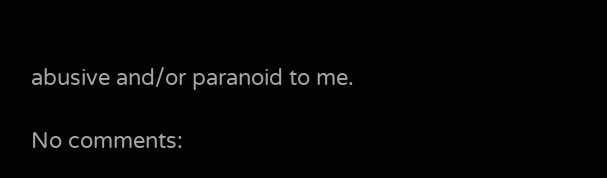abusive and/or paranoid to me.

No comments: